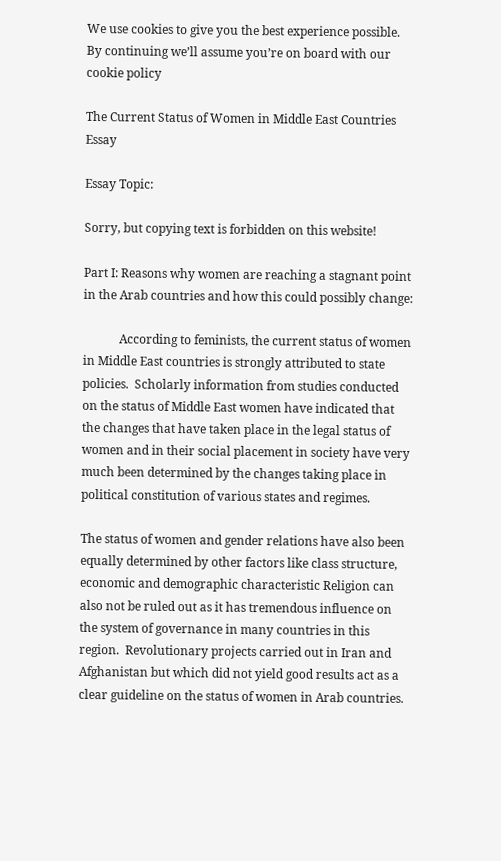We use cookies to give you the best experience possible. By continuing we’ll assume you’re on board with our cookie policy

The Current Status of Women in Middle East Countries Essay

Essay Topic:

Sorry, but copying text is forbidden on this website!

Part I: Reasons why women are reaching a stagnant point in the Arab countries and how this could possibly change:

            According to feminists, the current status of women in Middle East countries is strongly attributed to state policies.  Scholarly information from studies conducted on the status of Middle East women have indicated that the changes that have taken place in the legal status of women and in their social placement in society have very much been determined by the changes taking place in political constitution of various states and regimes.

The status of women and gender relations have also been equally determined by other factors like class structure, economic and demographic characteristic Religion can also not be ruled out as it has tremendous influence on the system of governance in many countries in this region.  Revolutionary projects carried out in Iran and Afghanistan but which did not yield good results act as a clear guideline on the status of women in Arab countries.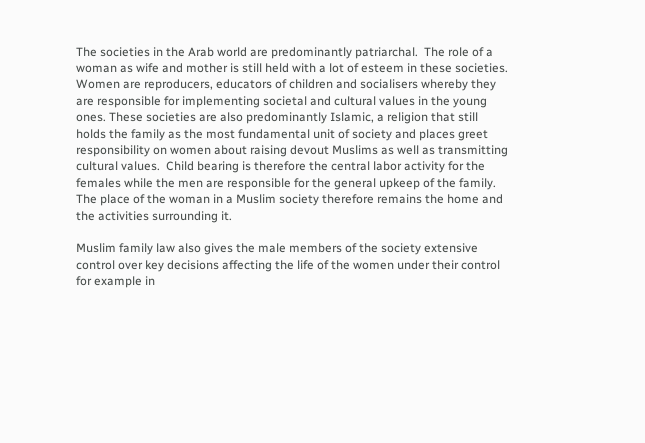The societies in the Arab world are predominantly patriarchal.  The role of a woman as wife and mother is still held with a lot of esteem in these societies.  Women are reproducers, educators of children and socialisers whereby they are responsible for implementing societal and cultural values in the young ones. These societies are also predominantly Islamic, a religion that still holds the family as the most fundamental unit of society and places greet responsibility on women about raising devout Muslims as well as transmitting cultural values.  Child bearing is therefore the central labor activity for the females while the men are responsible for the general upkeep of the family.  The place of the woman in a Muslim society therefore remains the home and the activities surrounding it.

Muslim family law also gives the male members of the society extensive control over key decisions affecting the life of the women under their control for example in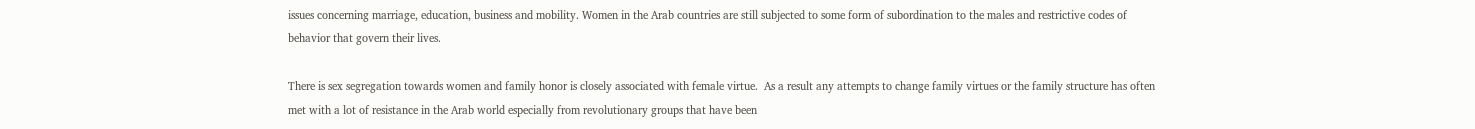issues concerning marriage, education, business and mobility. Women in the Arab countries are still subjected to some form of subordination to the males and restrictive codes of behavior that govern their lives.

There is sex segregation towards women and family honor is closely associated with female virtue.  As a result any attempts to change family virtues or the family structure has often met with a lot of resistance in the Arab world especially from revolutionary groups that have been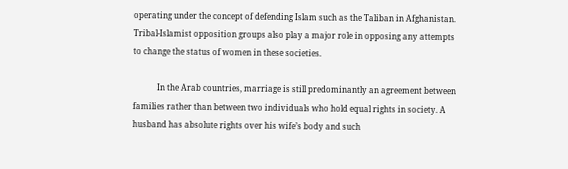operating under the concept of defending Islam such as the Taliban in Afghanistan.  Tribal-Islamist opposition groups also play a major role in opposing any attempts to change the status of women in these societies.

            In the Arab countries, marriage is still predominantly an agreement between families rather than between two individuals who hold equal rights in society. A husband has absolute rights over his wife’s body and such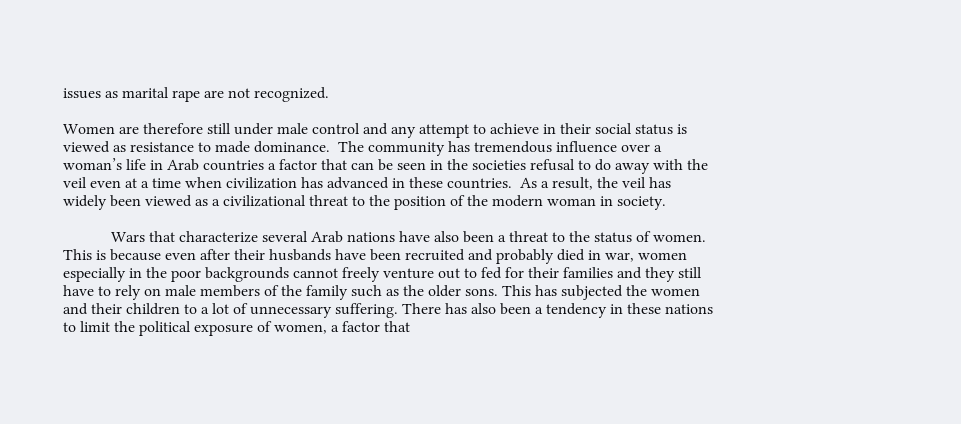issues as marital rape are not recognized.

Women are therefore still under male control and any attempt to achieve in their social status is viewed as resistance to made dominance.  The community has tremendous influence over a woman’s life in Arab countries a factor that can be seen in the societies refusal to do away with the veil even at a time when civilization has advanced in these countries.  As a result, the veil has widely been viewed as a civilizational threat to the position of the modern woman in society.

            Wars that characterize several Arab nations have also been a threat to the status of women.  This is because even after their husbands have been recruited and probably died in war, women especially in the poor backgrounds cannot freely venture out to fed for their families and they still have to rely on male members of the family such as the older sons. This has subjected the women and their children to a lot of unnecessary suffering. There has also been a tendency in these nations to limit the political exposure of women, a factor that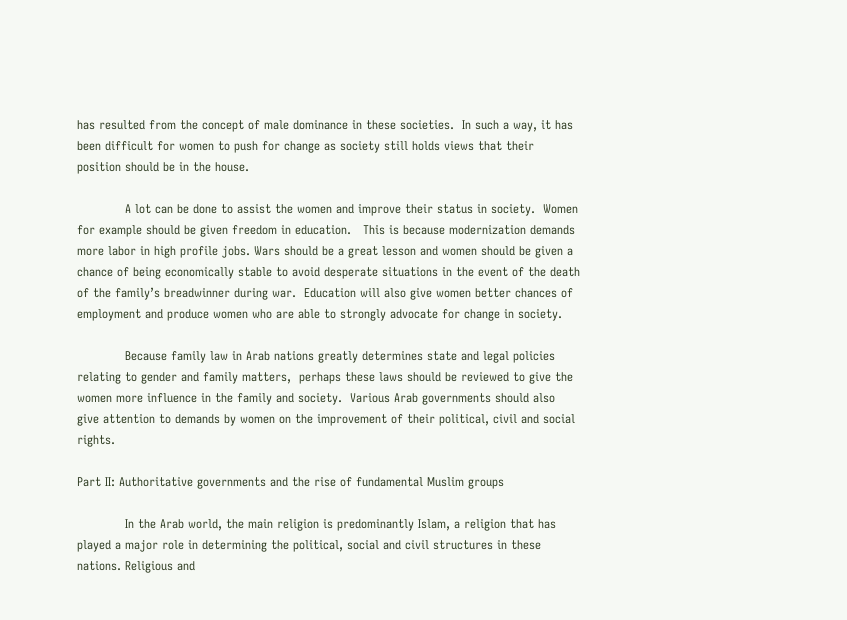has resulted from the concept of male dominance in these societies.  In such a way, it has been difficult for women to push for change as society still holds views that their position should be in the house.

            A lot can be done to assist the women and improve their status in society.  Women for example should be given freedom in education.   This is because modernization demands more labor in high profile jobs. Wars should be a great lesson and women should be given a chance of being economically stable to avoid desperate situations in the event of the death of the family’s breadwinner during war.  Education will also give women better chances of employment and produce women who are able to strongly advocate for change in society.

            Because family law in Arab nations greatly determines state and legal policies relating to gender and family matters,  perhaps these laws should be reviewed to give the women more influence in the family and society.  Various Arab governments should also give attention to demands by women on the improvement of their political, civil and social rights.

Part II: Authoritative governments and the rise of fundamental Muslim groups

            In the Arab world, the main religion is predominantly Islam, a religion that has played a major role in determining the political, social and civil structures in these nations. Religious and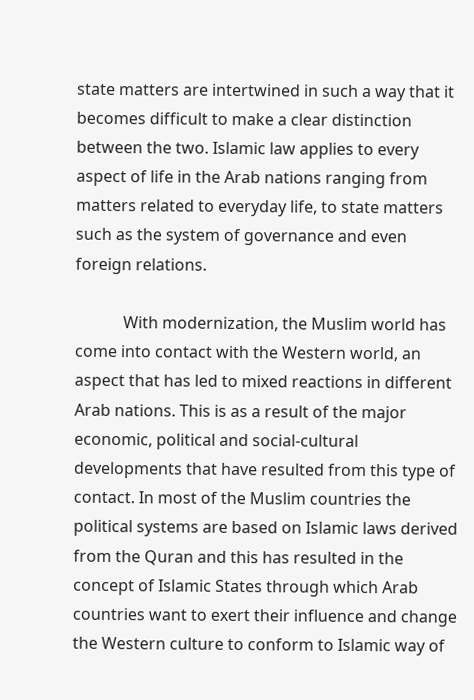state matters are intertwined in such a way that it becomes difficult to make a clear distinction between the two. Islamic law applies to every aspect of life in the Arab nations ranging from matters related to everyday life, to state matters such as the system of governance and even foreign relations.

            With modernization, the Muslim world has come into contact with the Western world, an aspect that has led to mixed reactions in different Arab nations. This is as a result of the major economic, political and social-cultural developments that have resulted from this type of contact. In most of the Muslim countries the political systems are based on Islamic laws derived from the Quran and this has resulted in the concept of Islamic States through which Arab countries want to exert their influence and change the Western culture to conform to Islamic way of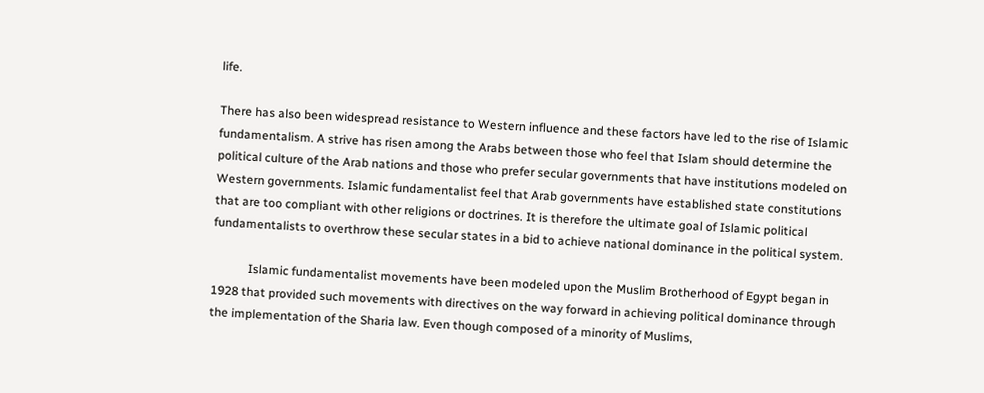life.

There has also been widespread resistance to Western influence and these factors have led to the rise of Islamic fundamentalism. A strive has risen among the Arabs between those who feel that Islam should determine the political culture of the Arab nations and those who prefer secular governments that have institutions modeled on Western governments. Islamic fundamentalist feel that Arab governments have established state constitutions that are too compliant with other religions or doctrines. It is therefore the ultimate goal of Islamic political fundamentalists to overthrow these secular states in a bid to achieve national dominance in the political system.

            Islamic fundamentalist movements have been modeled upon the Muslim Brotherhood of Egypt began in 1928 that provided such movements with directives on the way forward in achieving political dominance through the implementation of the Sharia law. Even though composed of a minority of Muslims,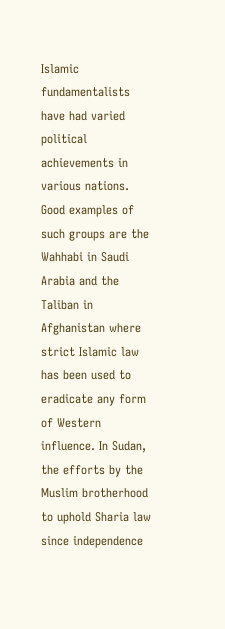Islamic fundamentalists have had varied political achievements in various nations. Good examples of such groups are the Wahhabi in Saudi Arabia and the Taliban in Afghanistan where strict Islamic law has been used to eradicate any form of Western influence. In Sudan, the efforts by the Muslim brotherhood to uphold Sharia law since independence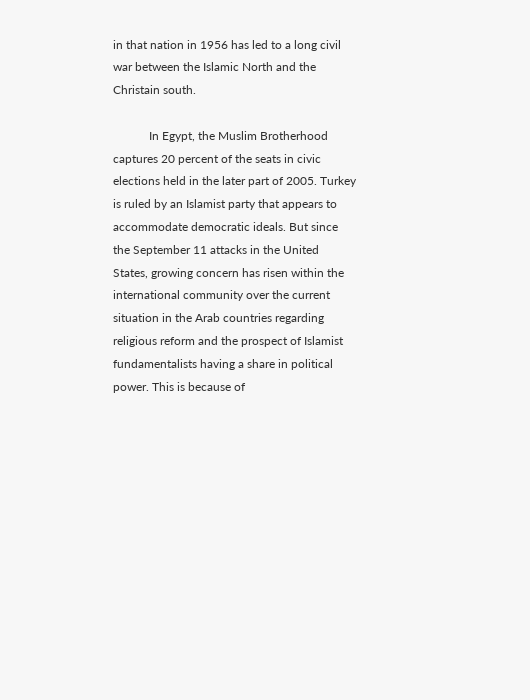in that nation in 1956 has led to a long civil war between the Islamic North and the Christain south.

            In Egypt, the Muslim Brotherhood captures 20 percent of the seats in civic elections held in the later part of 2005. Turkey is ruled by an Islamist party that appears to accommodate democratic ideals. But since the September 11 attacks in the United States, growing concern has risen within the international community over the current situation in the Arab countries regarding religious reform and the prospect of Islamist fundamentalists having a share in political power. This is because of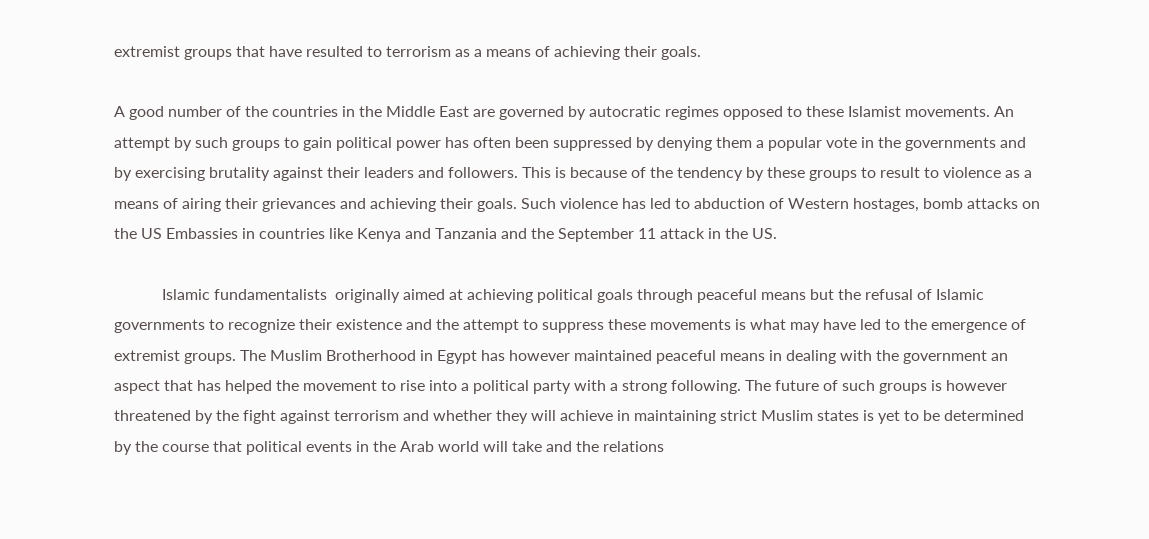extremist groups that have resulted to terrorism as a means of achieving their goals.

A good number of the countries in the Middle East are governed by autocratic regimes opposed to these Islamist movements. An attempt by such groups to gain political power has often been suppressed by denying them a popular vote in the governments and by exercising brutality against their leaders and followers. This is because of the tendency by these groups to result to violence as a means of airing their grievances and achieving their goals. Such violence has led to abduction of Western hostages, bomb attacks on the US Embassies in countries like Kenya and Tanzania and the September 11 attack in the US.

            Islamic fundamentalists  originally aimed at achieving political goals through peaceful means but the refusal of Islamic governments to recognize their existence and the attempt to suppress these movements is what may have led to the emergence of extremist groups. The Muslim Brotherhood in Egypt has however maintained peaceful means in dealing with the government an aspect that has helped the movement to rise into a political party with a strong following. The future of such groups is however threatened by the fight against terrorism and whether they will achieve in maintaining strict Muslim states is yet to be determined by the course that political events in the Arab world will take and the relations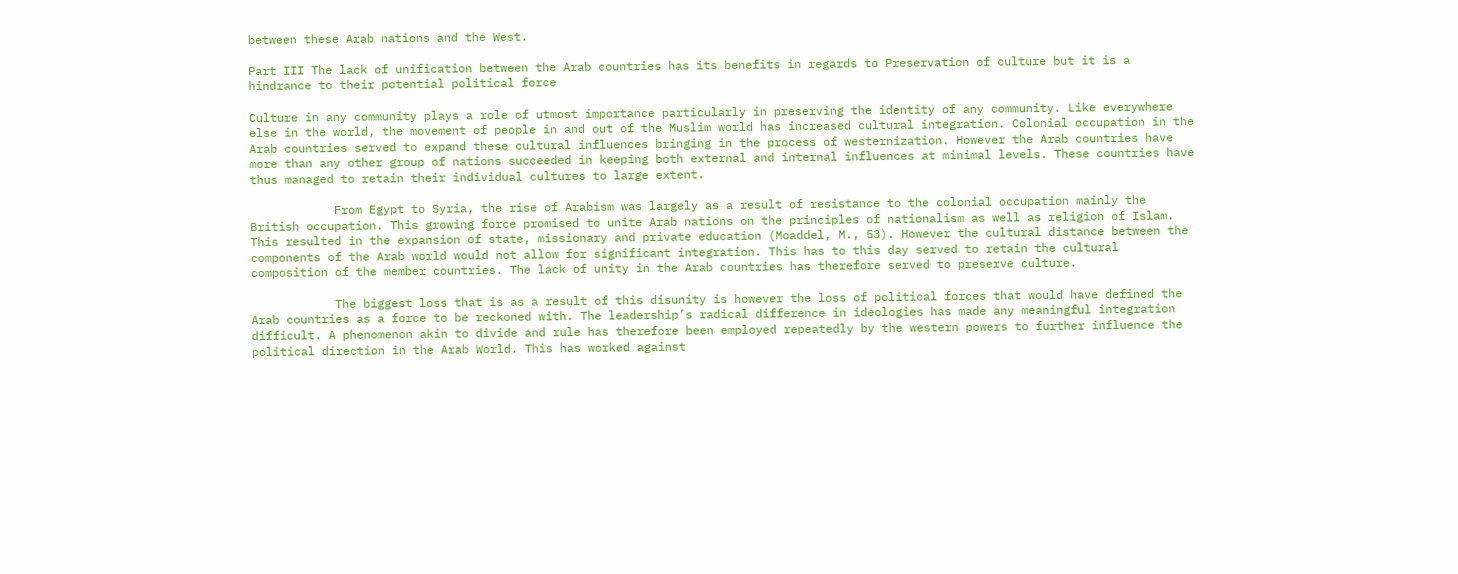between these Arab nations and the West.

Part III The lack of unification between the Arab countries has its benefits in regards to Preservation of culture but it is a hindrance to their potential political force

Culture in any community plays a role of utmost importance particularly in preserving the identity of any community. Like everywhere else in the world, the movement of people in and out of the Muslim world has increased cultural integration. Colonial occupation in the Arab countries served to expand these cultural influences bringing in the process of westernization. However the Arab countries have more than any other group of nations succeeded in keeping both external and internal influences at minimal levels. These countries have thus managed to retain their individual cultures to large extent.

            From Egypt to Syria, the rise of Arabism was largely as a result of resistance to the colonial occupation mainly the British occupation. This growing force promised to unite Arab nations on the principles of nationalism as well as religion of Islam. This resulted in the expansion of state, missionary and private education (Moaddel, M., 53). However the cultural distance between the components of the Arab world would not allow for significant integration. This has to this day served to retain the cultural composition of the member countries. The lack of unity in the Arab countries has therefore served to preserve culture.

            The biggest loss that is as a result of this disunity is however the loss of political forces that would have defined the Arab countries as a force to be reckoned with. The leadership’s radical difference in ideologies has made any meaningful integration difficult. A phenomenon akin to divide and rule has therefore been employed repeatedly by the western powers to further influence the political direction in the Arab World. This has worked against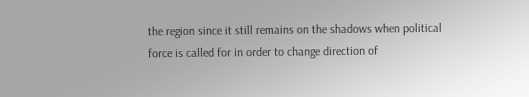the region since it still remains on the shadows when political force is called for in order to change direction of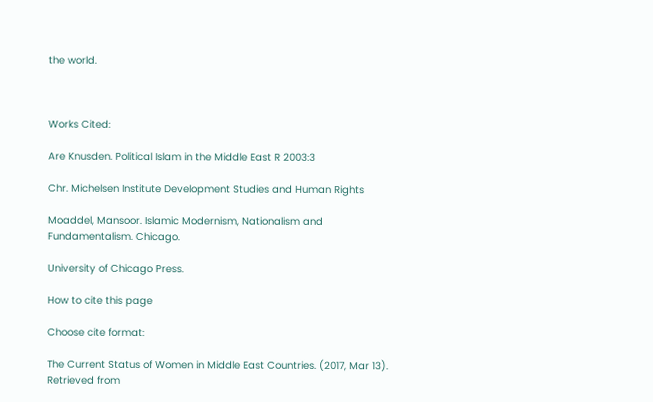the world.



Works Cited:

Are Knusden. Political Islam in the Middle East R 2003:3

Chr. Michelsen Institute Development Studies and Human Rights

Moaddel, Mansoor. Islamic Modernism, Nationalism and Fundamentalism. Chicago.

University of Chicago Press.

How to cite this page

Choose cite format:

The Current Status of Women in Middle East Countries. (2017, Mar 13). Retrieved from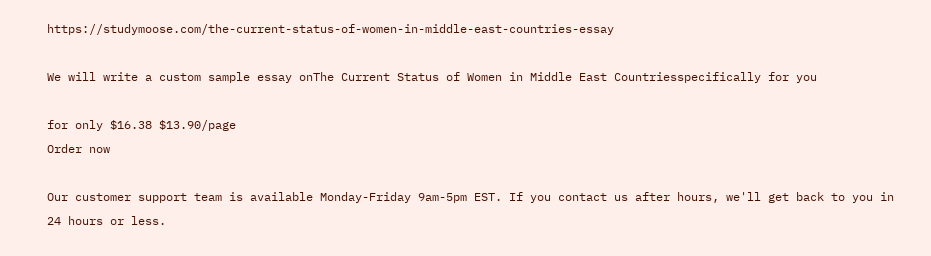https://studymoose.com/the-current-status-of-women-in-middle-east-countries-essay

We will write a custom sample essay onThe Current Status of Women in Middle East Countriesspecifically for you

for only $16.38 $13.90/page
Order now

Our customer support team is available Monday-Friday 9am-5pm EST. If you contact us after hours, we'll get back to you in 24 hours or less.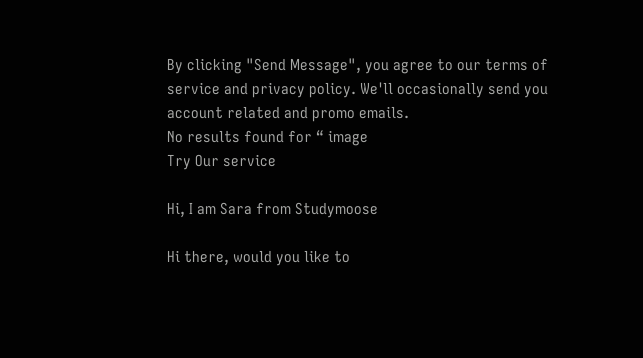By clicking "Send Message", you agree to our terms of service and privacy policy. We'll occasionally send you account related and promo emails.
No results found for “ image
Try Our service

Hi, I am Sara from Studymoose

Hi there, would you like to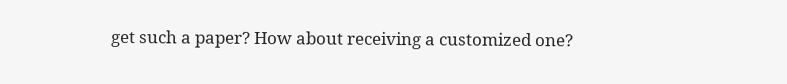get such a paper? How about receiving a customized one?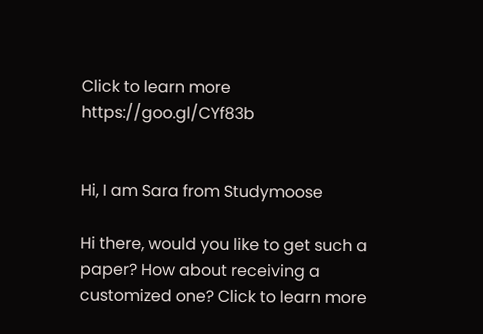Click to learn more https://goo.gl/CYf83b


Hi, I am Sara from Studymoose

Hi there, would you like to get such a paper? How about receiving a customized one? Click to learn more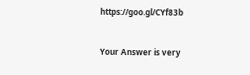https://goo.gl/CYf83b


Your Answer is very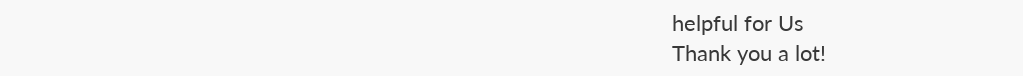helpful for Us
Thank you a lot!